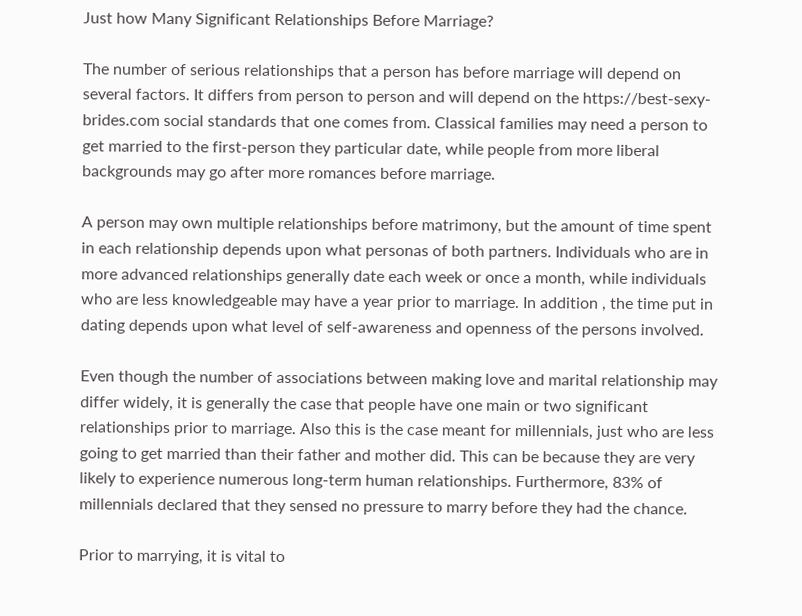Just how Many Significant Relationships Before Marriage?

The number of serious relationships that a person has before marriage will depend on several factors. It differs from person to person and will depend on the https://best-sexy-brides.com social standards that one comes from. Classical families may need a person to get married to the first-person they particular date, while people from more liberal backgrounds may go after more romances before marriage.

A person may own multiple relationships before matrimony, but the amount of time spent in each relationship depends upon what personas of both partners. Individuals who are in more advanced relationships generally date each week or once a month, while individuals who are less knowledgeable may have a year prior to marriage. In addition , the time put in dating depends upon what level of self-awareness and openness of the persons involved.

Even though the number of associations between making love and marital relationship may differ widely, it is generally the case that people have one main or two significant relationships prior to marriage. Also this is the case meant for millennials, just who are less going to get married than their father and mother did. This can be because they are very likely to experience numerous long-term human relationships. Furthermore, 83% of millennials declared that they sensed no pressure to marry before they had the chance.

Prior to marrying, it is vital to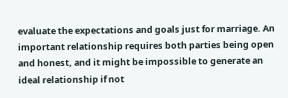evaluate the expectations and goals just for marriage. An important relationship requires both parties being open and honest, and it might be impossible to generate an ideal relationship if not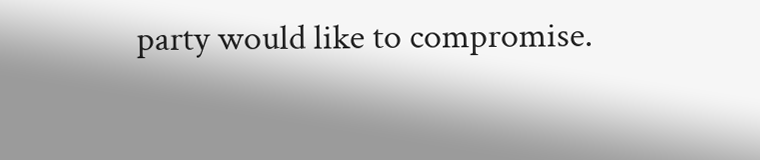party would like to compromise.